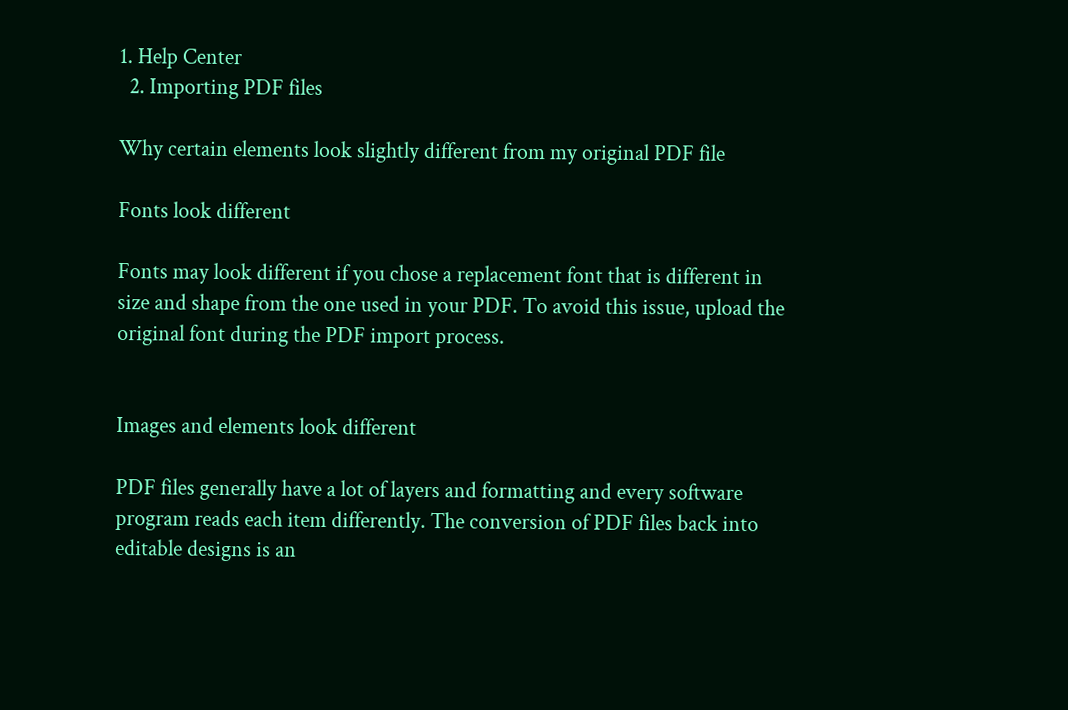1. Help Center
  2. Importing PDF files

Why certain elements look slightly different from my original PDF file

Fonts look different

Fonts may look different if you chose a replacement font that is different in size and shape from the one used in your PDF. To avoid this issue, upload the original font during the PDF import process.


Images and elements look different

PDF files generally have a lot of layers and formatting and every software program reads each item differently. The conversion of PDF files back into editable designs is an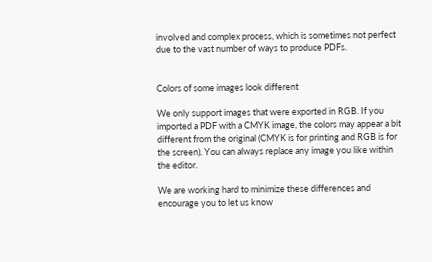involved and complex process, which is sometimes not perfect due to the vast number of ways to produce PDFs.


Colors of some images look different

We only support images that were exported in RGB. If you imported a PDF with a CMYK image, the colors may appear a bit different from the original (CMYK is for printing and RGB is for the screen). You can always replace any image you like within the editor.

We are working hard to minimize these differences and encourage you to let us know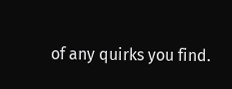of any quirks you find.